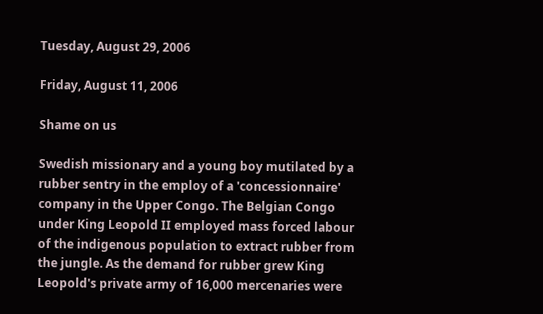Tuesday, August 29, 2006

Friday, August 11, 2006

Shame on us

Swedish missionary and a young boy mutilated by a rubber sentry in the employ of a 'concessionnaire' company in the Upper Congo. The Belgian Congo under King Leopold II employed mass forced labour of the indigenous population to extract rubber from the jungle. As the demand for rubber grew King Leopold's private army of 16,000 mercenaries were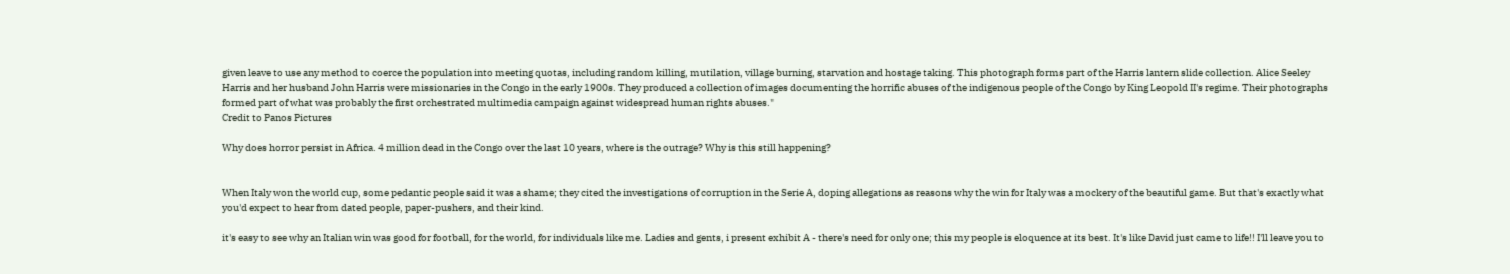given leave to use any method to coerce the population into meeting quotas, including random killing, mutilation, village burning, starvation and hostage taking. This photograph forms part of the Harris lantern slide collection. Alice Seeley Harris and her husband John Harris were missionaries in the Congo in the early 1900s. They produced a collection of images documenting the horrific abuses of the indigenous people of the Congo by King Leopold II's regime. Their photographs formed part of what was probably the first orchestrated multimedia campaign against widespread human rights abuses."
Credit to Panos Pictures

Why does horror persist in Africa. 4 million dead in the Congo over the last 10 years, where is the outrage? Why is this still happening?


When Italy won the world cup, some pedantic people said it was a shame; they cited the investigations of corruption in the Serie A, doping allegations as reasons why the win for Italy was a mockery of the beautiful game. But that's exactly what you'd expect to hear from dated people, paper-pushers, and their kind.

it's easy to see why an Italian win was good for football, for the world, for individuals like me. Ladies and gents, i present exhibit A - there's need for only one; this my people is eloquence at its best. It's like David just came to life!! I'll leave you to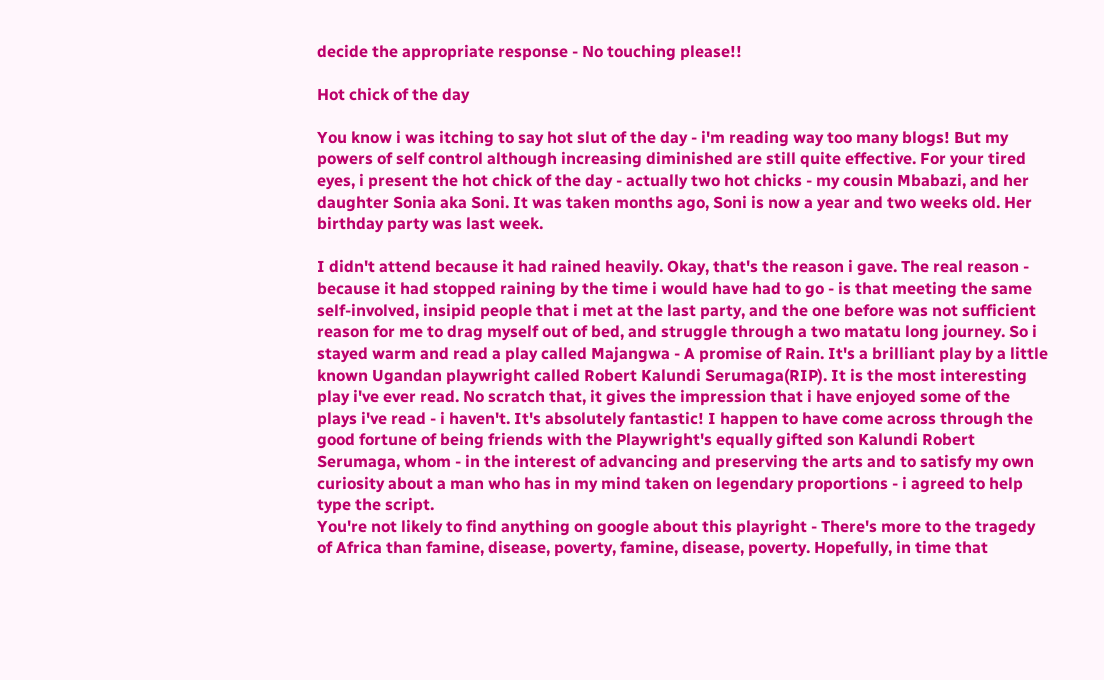decide the appropriate response - No touching please!!

Hot chick of the day

You know i was itching to say hot slut of the day - i'm reading way too many blogs! But my powers of self control although increasing diminished are still quite effective. For your tired eyes, i present the hot chick of the day - actually two hot chicks - my cousin Mbabazi, and her daughter Sonia aka Soni. It was taken months ago, Soni is now a year and two weeks old. Her birthday party was last week.

I didn't attend because it had rained heavily. Okay, that's the reason i gave. The real reason - because it had stopped raining by the time i would have had to go - is that meeting the same self-involved, insipid people that i met at the last party, and the one before was not sufficient reason for me to drag myself out of bed, and struggle through a two matatu long journey. So i stayed warm and read a play called Majangwa - A promise of Rain. It's a brilliant play by a little known Ugandan playwright called Robert Kalundi Serumaga(RIP). It is the most interesting play i've ever read. No scratch that, it gives the impression that i have enjoyed some of the plays i've read - i haven't. It's absolutely fantastic! I happen to have come across through the good fortune of being friends with the Playwright's equally gifted son Kalundi Robert Serumaga, whom - in the interest of advancing and preserving the arts and to satisfy my own curiosity about a man who has in my mind taken on legendary proportions - i agreed to help type the script.
You're not likely to find anything on google about this playright - There's more to the tragedy of Africa than famine, disease, poverty, famine, disease, poverty. Hopefully, in time that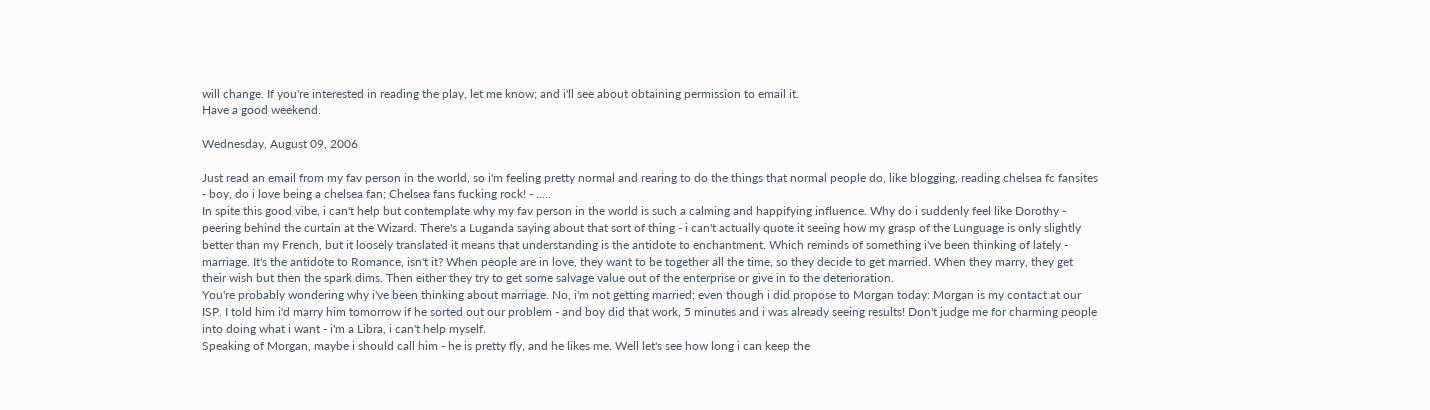will change. If you're interested in reading the play, let me know; and i'll see about obtaining permission to email it.
Have a good weekend.

Wednesday, August 09, 2006

Just read an email from my fav person in the world, so i'm feeling pretty normal and rearing to do the things that normal people do, like blogging, reading chelsea fc fansites - boy, do i love being a chelsea fan; Chelsea fans fucking rock! - .....
In spite this good vibe, i can't help but contemplate why my fav person in the world is such a calming and happifying influence. Why do i suddenly feel like Dorothy - peering behind the curtain at the Wizard. There's a Luganda saying about that sort of thing - i can't actually quote it seeing how my grasp of the Lunguage is only slightly better than my French, but it loosely translated it means that understanding is the antidote to enchantment. Which reminds of something i've been thinking of lately - marriage. It's the antidote to Romance, isn't it? When people are in love, they want to be together all the time, so they decide to get married. When they marry, they get their wish but then the spark dims. Then either they try to get some salvage value out of the enterprise or give in to the deterioration.
You're probably wondering why i've been thinking about marriage. No, i'm not getting married; even though i did propose to Morgan today: Morgan is my contact at our ISP. I told him i'd marry him tomorrow if he sorted out our problem - and boy did that work, 5 minutes and i was already seeing results! Don't judge me for charming people into doing what i want - i'm a Libra, i can't help myself.
Speaking of Morgan, maybe i should call him - he is pretty fly, and he likes me. Well let's see how long i can keep the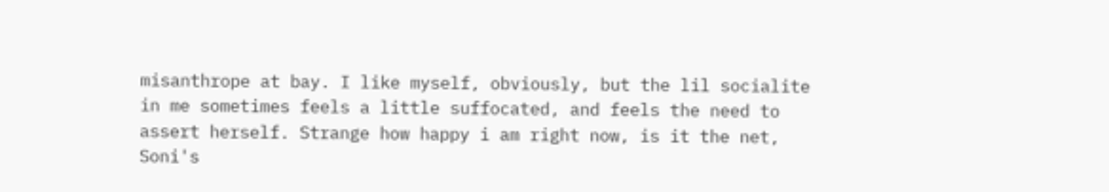misanthrope at bay. I like myself, obviously, but the lil socialite in me sometimes feels a little suffocated, and feels the need to assert herself. Strange how happy i am right now, is it the net, Soni's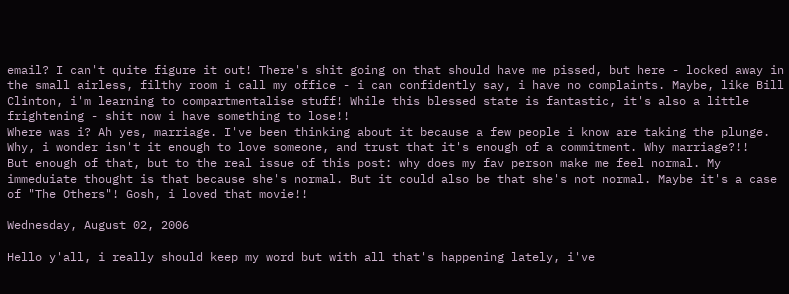email? I can't quite figure it out! There's shit going on that should have me pissed, but here - locked away in the small airless, filthy room i call my office - i can confidently say, i have no complaints. Maybe, like Bill Clinton, i'm learning to compartmentalise stuff! While this blessed state is fantastic, it's also a little frightening - shit now i have something to lose!!
Where was i? Ah yes, marriage. I've been thinking about it because a few people i know are taking the plunge. Why, i wonder isn't it enough to love someone, and trust that it's enough of a commitment. Why marriage?!!
But enough of that, but to the real issue of this post: why does my fav person make me feel normal. My immeduiate thought is that because she's normal. But it could also be that she's not normal. Maybe it's a case of "The Others"! Gosh, i loved that movie!!

Wednesday, August 02, 2006

Hello y'all, i really should keep my word but with all that's happening lately, i've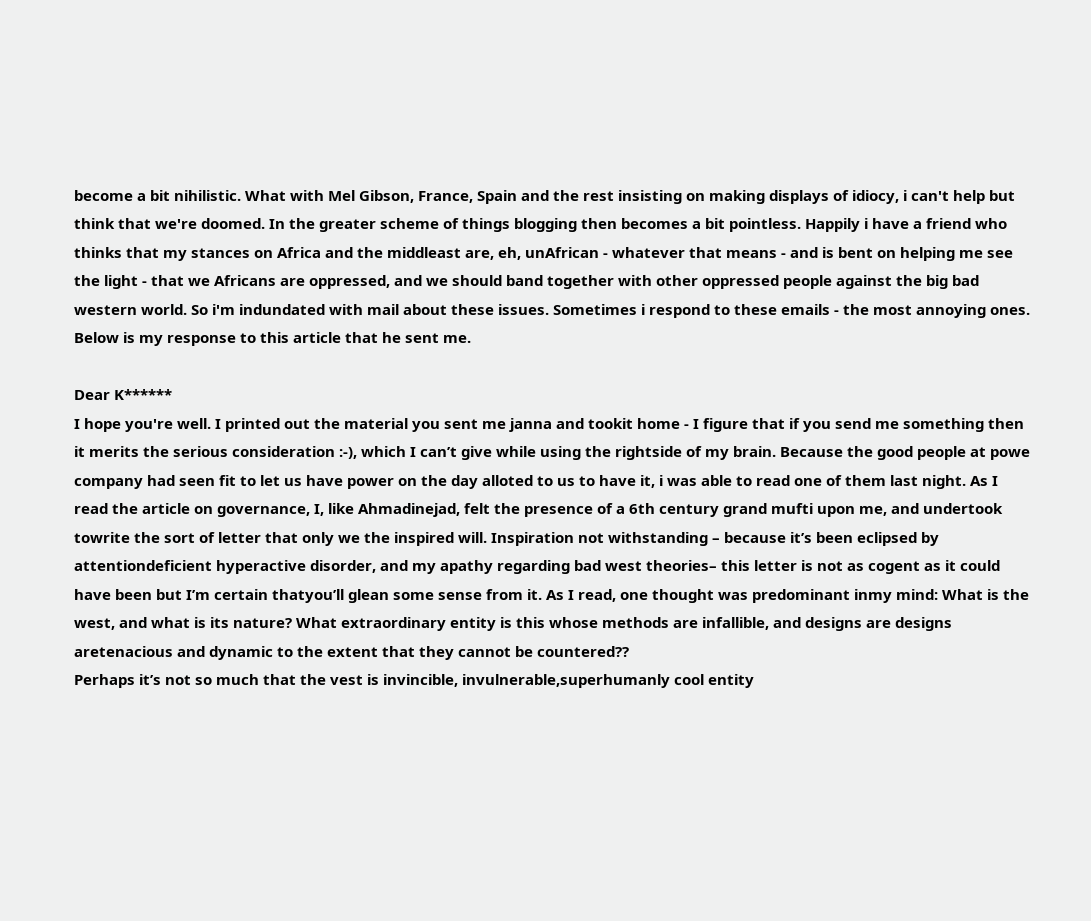become a bit nihilistic. What with Mel Gibson, France, Spain and the rest insisting on making displays of idiocy, i can't help but think that we're doomed. In the greater scheme of things blogging then becomes a bit pointless. Happily i have a friend who thinks that my stances on Africa and the middleast are, eh, unAfrican - whatever that means - and is bent on helping me see the light - that we Africans are oppressed, and we should band together with other oppressed people against the big bad western world. So i'm indundated with mail about these issues. Sometimes i respond to these emails - the most annoying ones. Below is my response to this article that he sent me.

Dear K******
I hope you're well. I printed out the material you sent me janna and tookit home - I figure that if you send me something then it merits the serious consideration :-), which I can’t give while using the rightside of my brain. Because the good people at powe company had seen fit to let us have power on the day alloted to us to have it, i was able to read one of them last night. As I read the article on governance, I, like Ahmadinejad, felt the presence of a 6th century grand mufti upon me, and undertook towrite the sort of letter that only we the inspired will. Inspiration not withstanding – because it’s been eclipsed by attentiondeficient hyperactive disorder, and my apathy regarding bad west theories– this letter is not as cogent as it could have been but I’m certain thatyou’ll glean some sense from it. As I read, one thought was predominant inmy mind: What is the west, and what is its nature? What extraordinary entity is this whose methods are infallible, and designs are designs aretenacious and dynamic to the extent that they cannot be countered??
Perhaps it’s not so much that the vest is invincible, invulnerable,superhumanly cool entity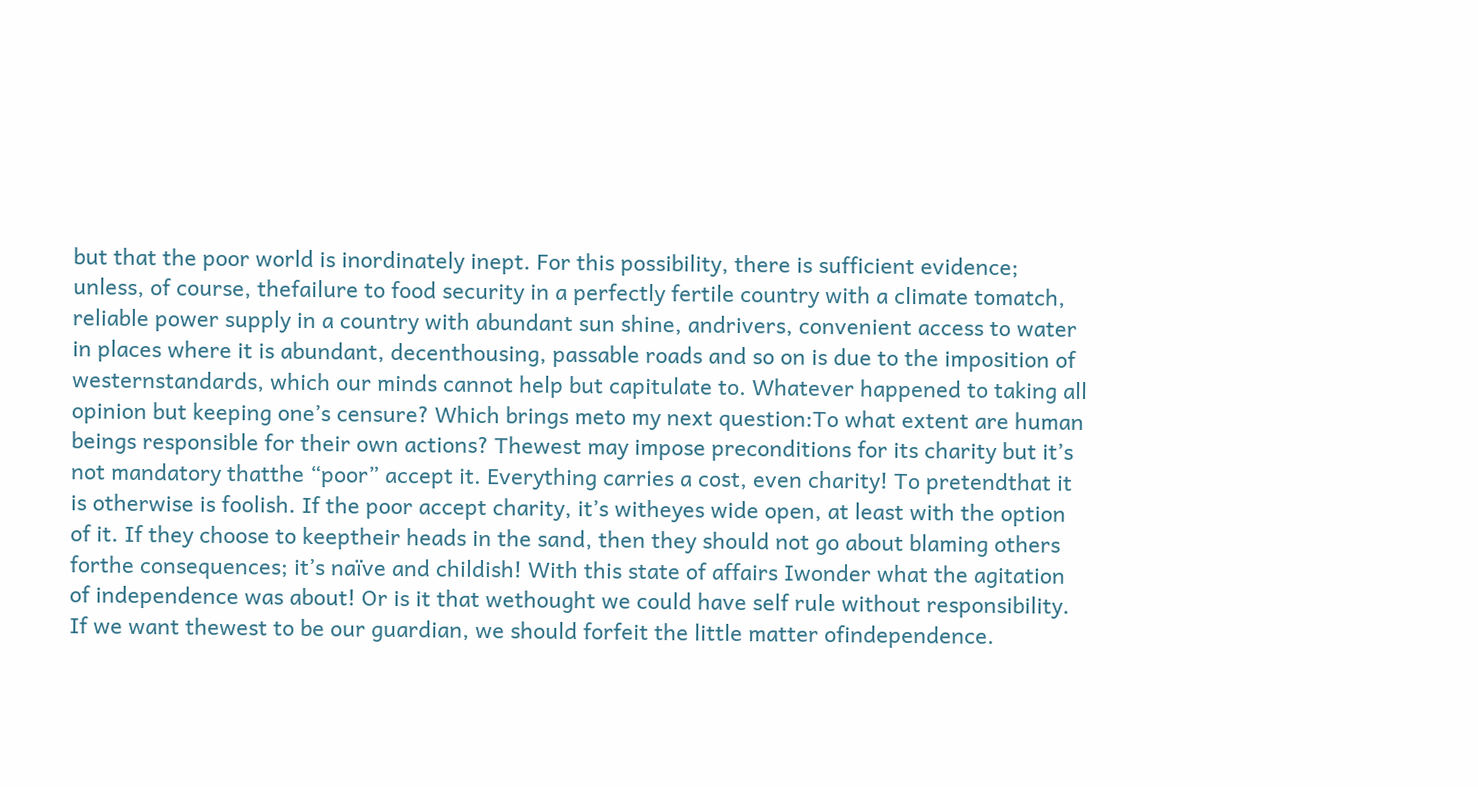but that the poor world is inordinately inept. For this possibility, there is sufficient evidence; unless, of course, thefailure to food security in a perfectly fertile country with a climate tomatch, reliable power supply in a country with abundant sun shine, andrivers, convenient access to water in places where it is abundant, decenthousing, passable roads and so on is due to the imposition of westernstandards, which our minds cannot help but capitulate to. Whatever happened to taking all opinion but keeping one’s censure? Which brings meto my next question:To what extent are human beings responsible for their own actions? Thewest may impose preconditions for its charity but it’s not mandatory thatthe “poor” accept it. Everything carries a cost, even charity! To pretendthat it is otherwise is foolish. If the poor accept charity, it’s witheyes wide open, at least with the option of it. If they choose to keeptheir heads in the sand, then they should not go about blaming others forthe consequences; it’s naïve and childish! With this state of affairs Iwonder what the agitation of independence was about! Or is it that wethought we could have self rule without responsibility. If we want thewest to be our guardian, we should forfeit the little matter ofindependence.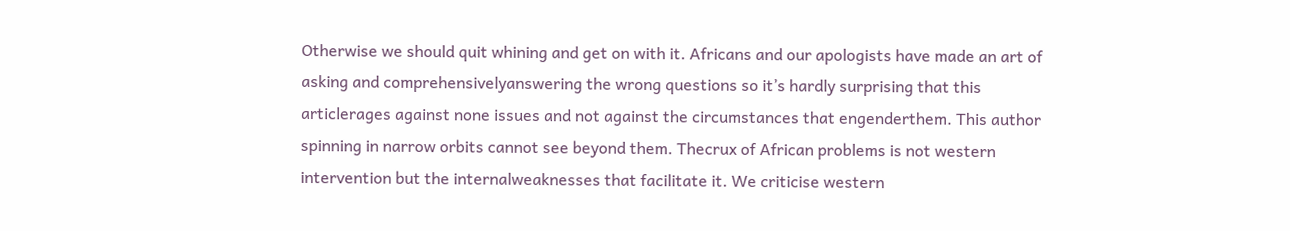Otherwise we should quit whining and get on with it. Africans and our apologists have made an art of asking and comprehensivelyanswering the wrong questions so it’s hardly surprising that this articlerages against none issues and not against the circumstances that engenderthem. This author spinning in narrow orbits cannot see beyond them. Thecrux of African problems is not western intervention but the internalweaknesses that facilitate it. We criticise western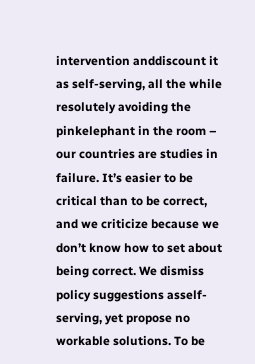intervention anddiscount it as self-serving, all the while resolutely avoiding the pinkelephant in the room – our countries are studies in failure. It’s easier to be critical than to be correct, and we criticize because we don’t know how to set about being correct. We dismiss policy suggestions asself-serving, yet propose no workable solutions. To be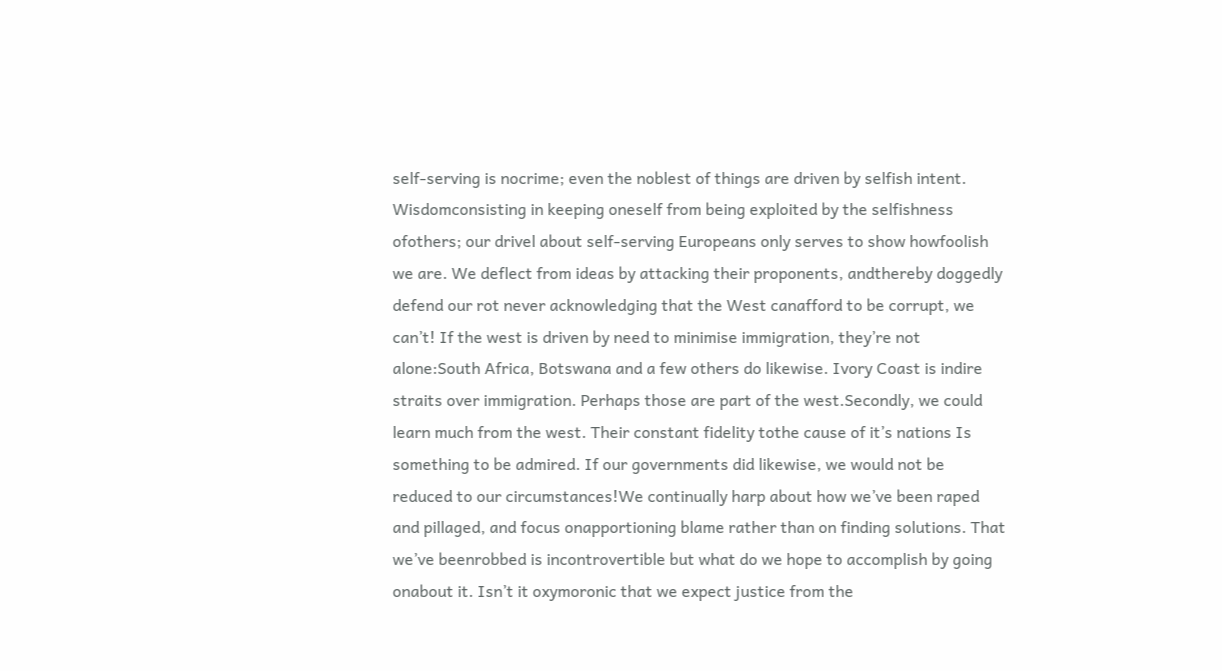self-serving is nocrime; even the noblest of things are driven by selfish intent. Wisdomconsisting in keeping oneself from being exploited by the selfishness ofothers; our drivel about self-serving Europeans only serves to show howfoolish we are. We deflect from ideas by attacking their proponents, andthereby doggedly defend our rot never acknowledging that the West canafford to be corrupt, we can’t! If the west is driven by need to minimise immigration, they’re not alone:South Africa, Botswana and a few others do likewise. Ivory Coast is indire straits over immigration. Perhaps those are part of the west.Secondly, we could learn much from the west. Their constant fidelity tothe cause of it’s nations Is something to be admired. If our governments did likewise, we would not be reduced to our circumstances!We continually harp about how we’ve been raped and pillaged, and focus onapportioning blame rather than on finding solutions. That we’ve beenrobbed is incontrovertible but what do we hope to accomplish by going onabout it. Isn’t it oxymoronic that we expect justice from the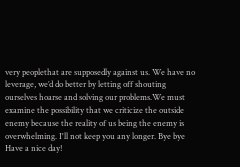very peoplethat are supposedly against us. We have no leverage, we’d do better by letting off shouting ourselves hoarse and solving our problems.We must examine the possibility that we criticize the outside enemy because the reality of us being the enemy is overwhelming. I'll not keep you any longer. Bye bye
Have a nice day!